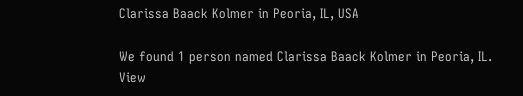Clarissa Baack Kolmer in Peoria, IL, USA

We found 1 person named Clarissa Baack Kolmer in Peoria, IL. View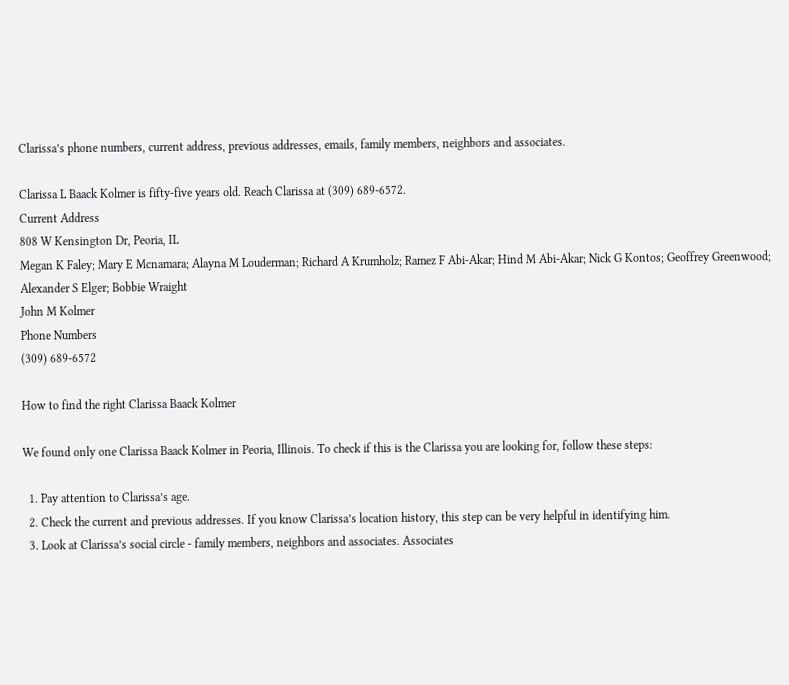Clarissa’s phone numbers, current address, previous addresses, emails, family members, neighbors and associates.

Clarissa L Baack Kolmer is fifty-five years old. Reach Clarissa at (309) 689-6572.
Current Address
808 W Kensington Dr, Peoria, IL
Megan K Faley; Mary E Mcnamara; Alayna M Louderman; Richard A Krumholz; Ramez F Abi-Akar; Hind M Abi-Akar; Nick G Kontos; Geoffrey Greenwood; Alexander S Elger; Bobbie Wraight
John M Kolmer
Phone Numbers
(309) 689-6572

How to find the right Clarissa Baack Kolmer

We found only one Clarissa Baack Kolmer in Peoria, Illinois. To check if this is the Clarissa you are looking for, follow these steps:

  1. Pay attention to Clarissa’s age.
  2. Check the current and previous addresses. If you know Clarissa’s location history, this step can be very helpful in identifying him.
  3. Look at Clarissa’s social circle - family members, neighbors and associates. Associates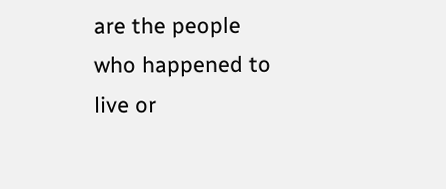are the people who happened to live or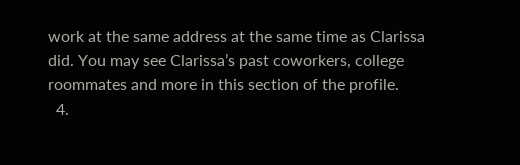work at the same address at the same time as Clarissa did. You may see Clarissa’s past coworkers, college roommates and more in this section of the profile.
  4.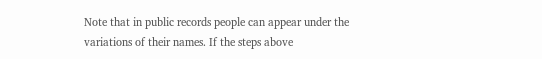Note that in public records people can appear under the variations of their names. If the steps above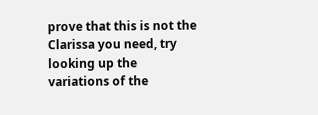prove that this is not the Clarissa you need, try looking up the variations of the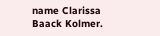name Clarissa Baack Kolmer.